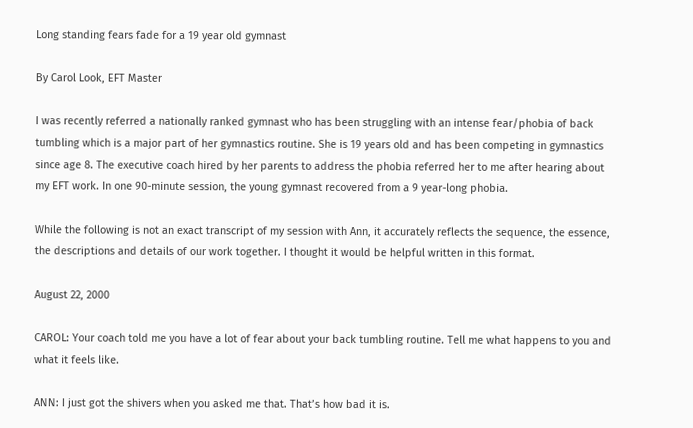Long standing fears fade for a 19 year old gymnast

By Carol Look, EFT Master

I was recently referred a nationally ranked gymnast who has been struggling with an intense fear/phobia of back tumbling which is a major part of her gymnastics routine. She is 19 years old and has been competing in gymnastics since age 8. The executive coach hired by her parents to address the phobia referred her to me after hearing about my EFT work. In one 90-minute session, the young gymnast recovered from a 9 year-long phobia.

While the following is not an exact transcript of my session with Ann, it accurately reflects the sequence, the essence, the descriptions and details of our work together. I thought it would be helpful written in this format.

August 22, 2000

CAROL: Your coach told me you have a lot of fear about your back tumbling routine. Tell me what happens to you and what it feels like.

ANN: I just got the shivers when you asked me that. That’s how bad it is.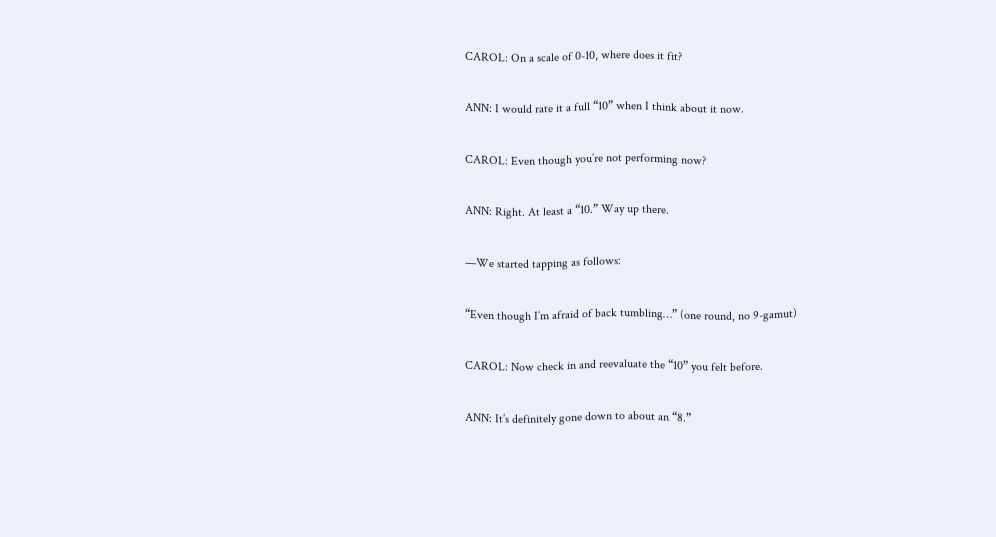CAROL: On a scale of 0-10, where does it fit?

ANN: I would rate it a full “10” when I think about it now.

CAROL: Even though you’re not performing now?

ANN: Right. At least a “10.” Way up there.

—We started tapping as follows:

“Even though I’m afraid of back tumbling…” (one round, no 9-gamut)

CAROL: Now check in and reevaluate the “10” you felt before.

ANN: It’s definitely gone down to about an “8.”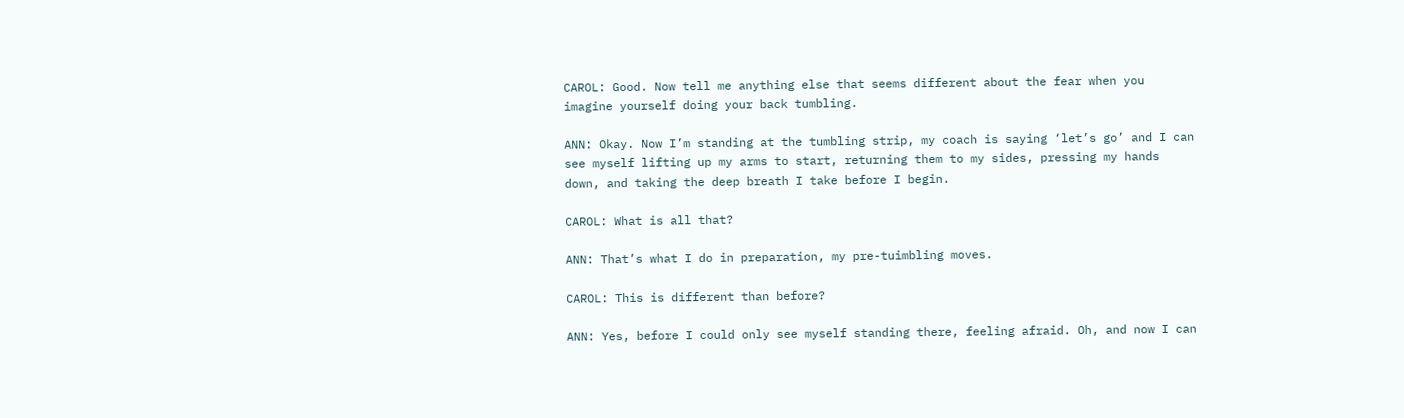CAROL: Good. Now tell me anything else that seems different about the fear when you imagine yourself doing your back tumbling.

ANN: Okay. Now I’m standing at the tumbling strip, my coach is saying ‘let’s go’ and I can see myself lifting up my arms to start, returning them to my sides, pressing my hands down, and taking the deep breath I take before I begin.

CAROL: What is all that?

ANN: That’s what I do in preparation, my pre-tuimbling moves.

CAROL: This is different than before?

ANN: Yes, before I could only see myself standing there, feeling afraid. Oh, and now I can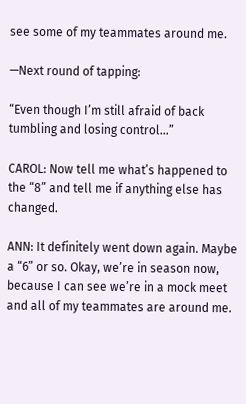see some of my teammates around me.

—Next round of tapping:

“Even though I’m still afraid of back tumbling and losing control…”

CAROL: Now tell me what’s happened to the “8” and tell me if anything else has changed.

ANN: It definitely went down again. Maybe a “6” or so. Okay, we’re in season now, because I can see we’re in a mock meet and all of my teammates are around me.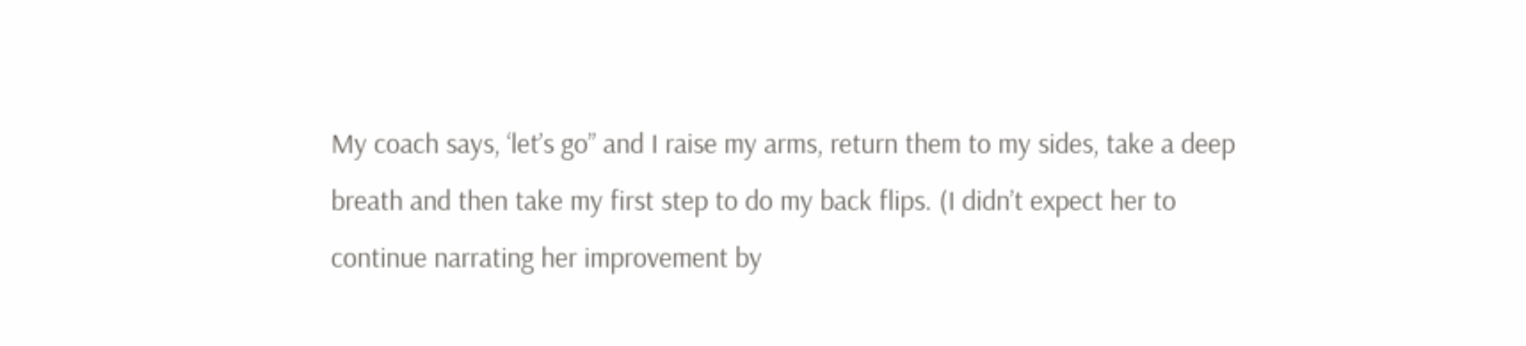My coach says, ‘let’s go” and I raise my arms, return them to my sides, take a deep breath and then take my first step to do my back flips. (I didn’t expect her to continue narrating her improvement by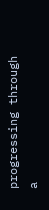progressing through a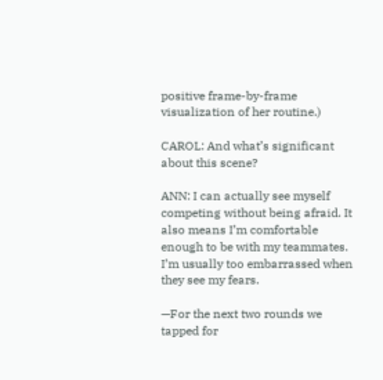positive frame-by-frame visualization of her routine.)

CAROL: And what’s significant about this scene?

ANN: I can actually see myself competing without being afraid. It also means I’m comfortable enough to be with my teammates. I’m usually too embarrassed when they see my fears.

—For the next two rounds we tapped for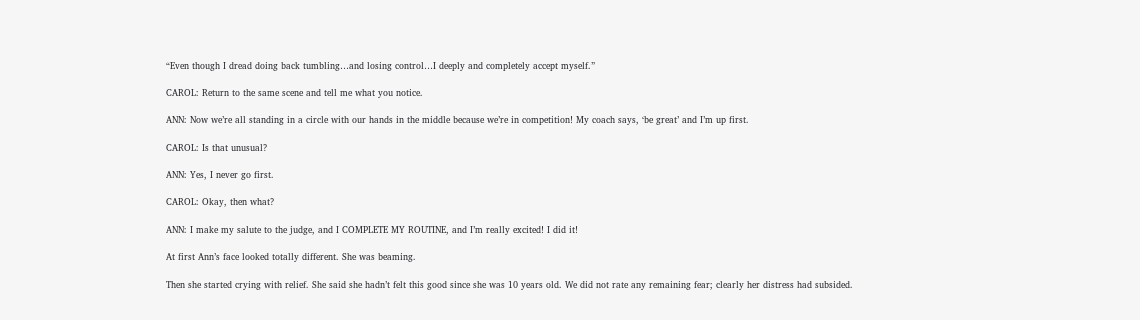“Even though I dread doing back tumbling…and losing control…I deeply and completely accept myself.”

CAROL: Return to the same scene and tell me what you notice.

ANN: Now we’re all standing in a circle with our hands in the middle because we’re in competition! My coach says, ‘be great’ and I’m up first.

CAROL: Is that unusual?

ANN: Yes, I never go first.

CAROL: Okay, then what?

ANN: I make my salute to the judge, and I COMPLETE MY ROUTINE, and I’m really excited! I did it!

At first Ann’s face looked totally different. She was beaming.

Then she started crying with relief. She said she hadn’t felt this good since she was 10 years old. We did not rate any remaining fear; clearly her distress had subsided.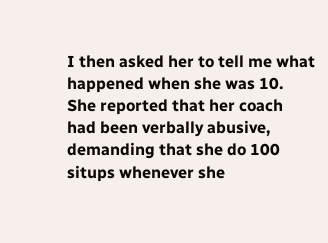I then asked her to tell me what happened when she was 10. She reported that her coach had been verbally abusive, demanding that she do 100 situps whenever she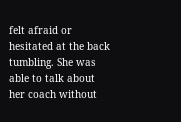felt afraid or hesitated at the back tumbling. She was able to talk about her coach without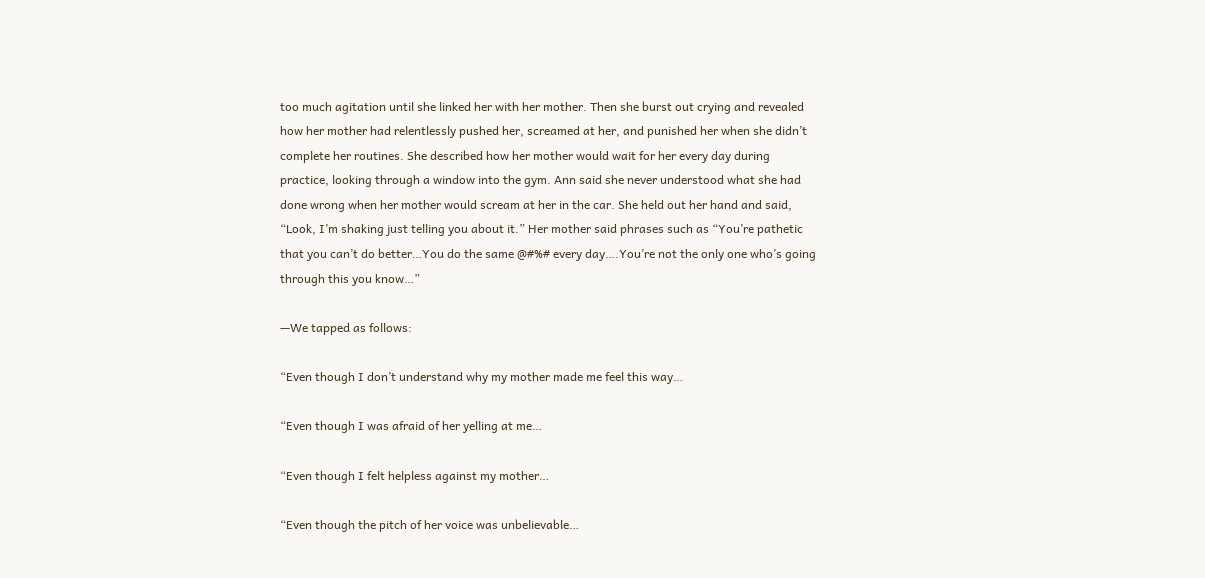too much agitation until she linked her with her mother. Then she burst out crying and revealed how her mother had relentlessly pushed her, screamed at her, and punished her when she didn’t complete her routines. She described how her mother would wait for her every day during practice, looking through a window into the gym. Ann said she never understood what she had done wrong when her mother would scream at her in the car. She held out her hand and said, “Look, I’m shaking just telling you about it.” Her mother said phrases such as “You’re pathetic that you can’t do better…You do the same @#%# every day….You’re not the only one who’s going through this you know…”

—We tapped as follows:

“Even though I don’t understand why my mother made me feel this way…

“Even though I was afraid of her yelling at me…

“Even though I felt helpless against my mother…

“Even though the pitch of her voice was unbelievable…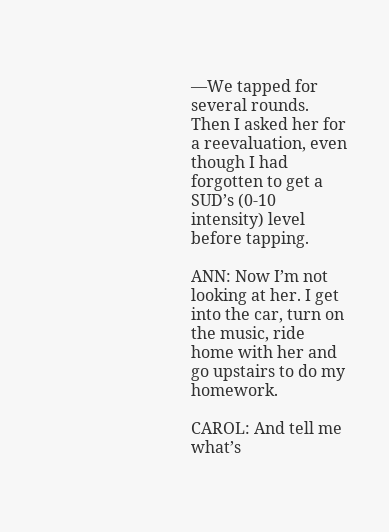—We tapped for several rounds. Then I asked her for a reevaluation, even though I had forgotten to get a SUD’s (0-10 intensity) level before tapping.

ANN: Now I’m not looking at her. I get into the car, turn on the music, ride home with her and go upstairs to do my homework.

CAROL: And tell me what’s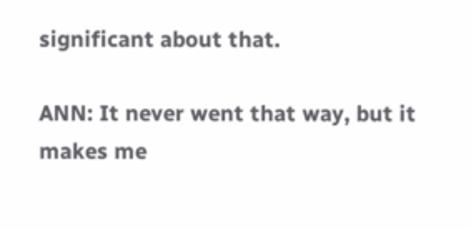significant about that.

ANN: It never went that way, but it makes me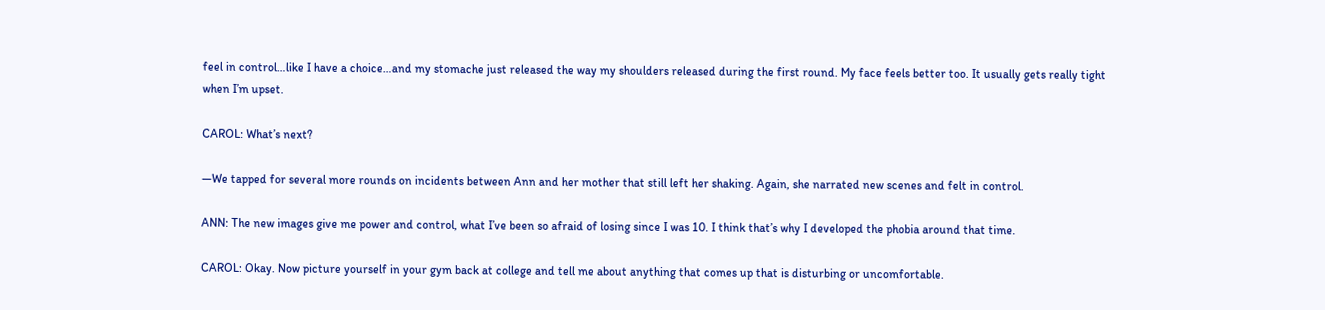feel in control…like I have a choice…and my stomache just released the way my shoulders released during the first round. My face feels better too. It usually gets really tight when I’m upset.

CAROL: What’s next?

—We tapped for several more rounds on incidents between Ann and her mother that still left her shaking. Again, she narrated new scenes and felt in control.

ANN: The new images give me power and control, what I’ve been so afraid of losing since I was 10. I think that’s why I developed the phobia around that time.

CAROL: Okay. Now picture yourself in your gym back at college and tell me about anything that comes up that is disturbing or uncomfortable.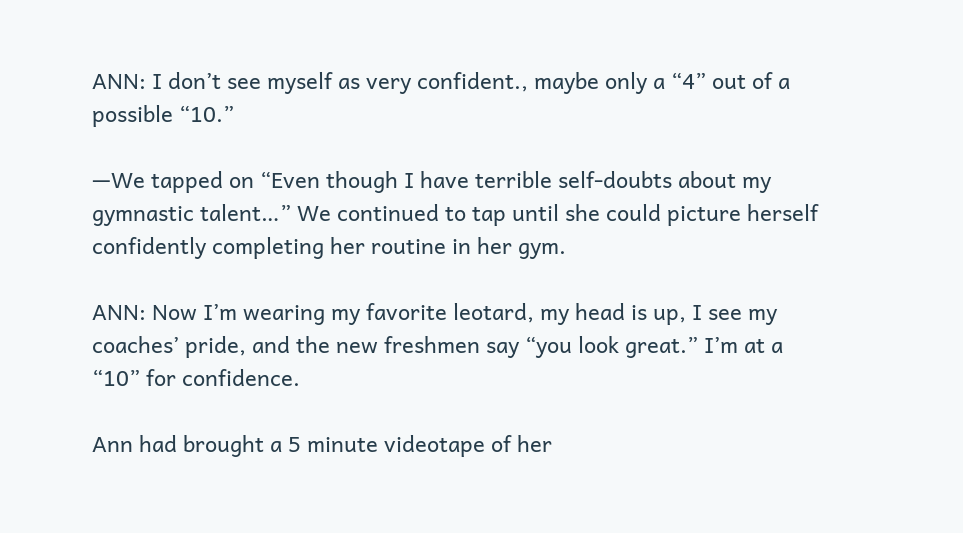ANN: I don’t see myself as very confident., maybe only a “4” out of a possible “10.”

—We tapped on “Even though I have terrible self-doubts about my gymnastic talent…” We continued to tap until she could picture herself confidently completing her routine in her gym.

ANN: Now I’m wearing my favorite leotard, my head is up, I see my coaches’ pride, and the new freshmen say “you look great.” I’m at a “10” for confidence.

Ann had brought a 5 minute videotape of her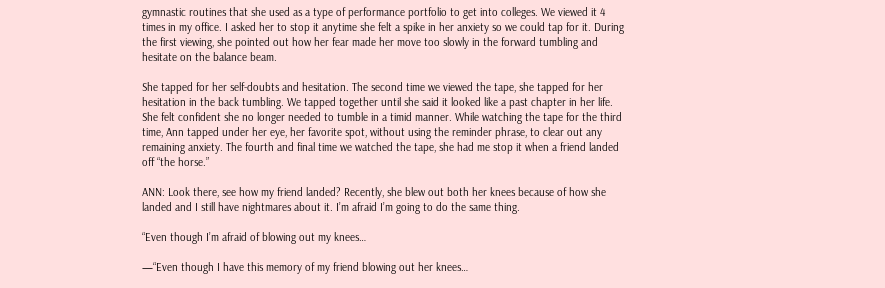gymnastic routines that she used as a type of performance portfolio to get into colleges. We viewed it 4 times in my office. I asked her to stop it anytime she felt a spike in her anxiety so we could tap for it. During the first viewing, she pointed out how her fear made her move too slowly in the forward tumbling and hesitate on the balance beam.

She tapped for her self-doubts and hesitation. The second time we viewed the tape, she tapped for her hesitation in the back tumbling. We tapped together until she said it looked like a past chapter in her life. She felt confident she no longer needed to tumble in a timid manner. While watching the tape for the third time, Ann tapped under her eye, her favorite spot, without using the reminder phrase, to clear out any remaining anxiety. The fourth and final time we watched the tape, she had me stop it when a friend landed off “the horse.”

ANN: Look there, see how my friend landed? Recently, she blew out both her knees because of how she landed and I still have nightmares about it. I’m afraid I’m going to do the same thing.

“Even though I’m afraid of blowing out my knees…

—“Even though I have this memory of my friend blowing out her knees…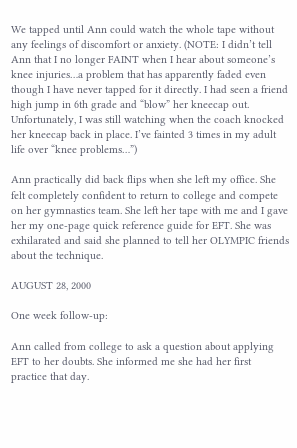We tapped until Ann could watch the whole tape without any feelings of discomfort or anxiety. (NOTE: I didn’t tell Ann that I no longer FAINT when I hear about someone’s knee injuries…a problem that has apparently faded even though I have never tapped for it directly. I had seen a friend high jump in 6th grade and “blow” her kneecap out. Unfortunately, I was still watching when the coach knocked her kneecap back in place. I’ve fainted 3 times in my adult life over “knee problems…”)

Ann practically did back flips when she left my office. She felt completely confident to return to college and compete on her gymnastics team. She left her tape with me and I gave her my one-page quick reference guide for EFT. She was exhilarated and said she planned to tell her OLYMPIC friends about the technique.

AUGUST 28, 2000

One week follow-up:

Ann called from college to ask a question about applying EFT to her doubts. She informed me she had her first practice that day.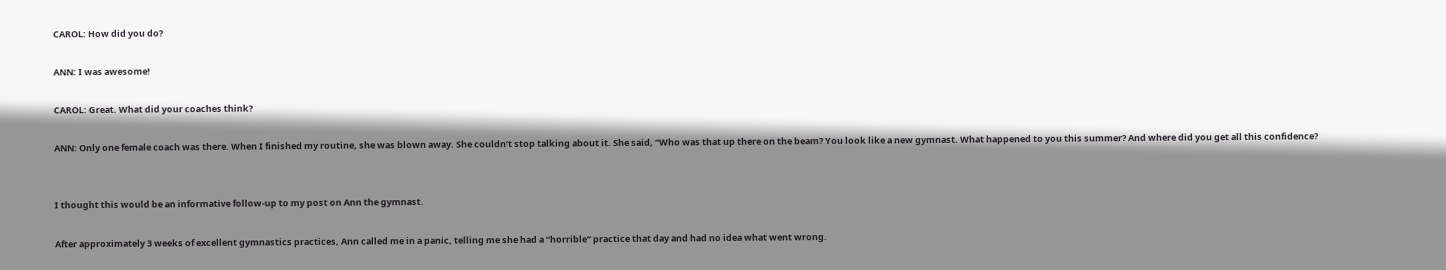CAROL: How did you do?

ANN: I was awesome!

CAROL: Great. What did your coaches think?

ANN: Only one female coach was there. When I finished my routine, she was blown away. She couldn’t stop talking about it. She said, “Who was that up there on the beam? You look like a new gymnast. What happened to you this summer? And where did you get all this confidence?


I thought this would be an informative follow-up to my post on Ann the gymnast.

After approximately 3 weeks of excellent gymnastics practices, Ann called me in a panic, telling me she had a “horrible” practice that day and had no idea what went wrong.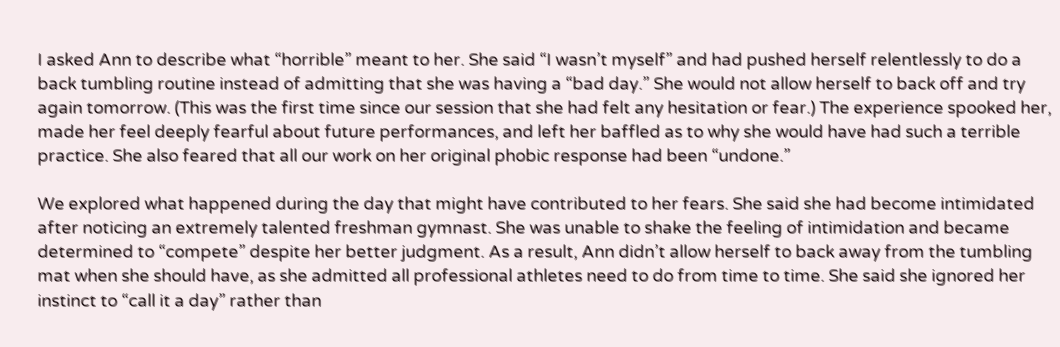I asked Ann to describe what “horrible” meant to her. She said “I wasn’t myself” and had pushed herself relentlessly to do a back tumbling routine instead of admitting that she was having a “bad day.” She would not allow herself to back off and try again tomorrow. (This was the first time since our session that she had felt any hesitation or fear.) The experience spooked her, made her feel deeply fearful about future performances, and left her baffled as to why she would have had such a terrible practice. She also feared that all our work on her original phobic response had been “undone.”

We explored what happened during the day that might have contributed to her fears. She said she had become intimidated after noticing an extremely talented freshman gymnast. She was unable to shake the feeling of intimidation and became determined to “compete” despite her better judgment. As a result, Ann didn’t allow herself to back away from the tumbling mat when she should have, as she admitted all professional athletes need to do from time to time. She said she ignored her instinct to “call it a day” rather than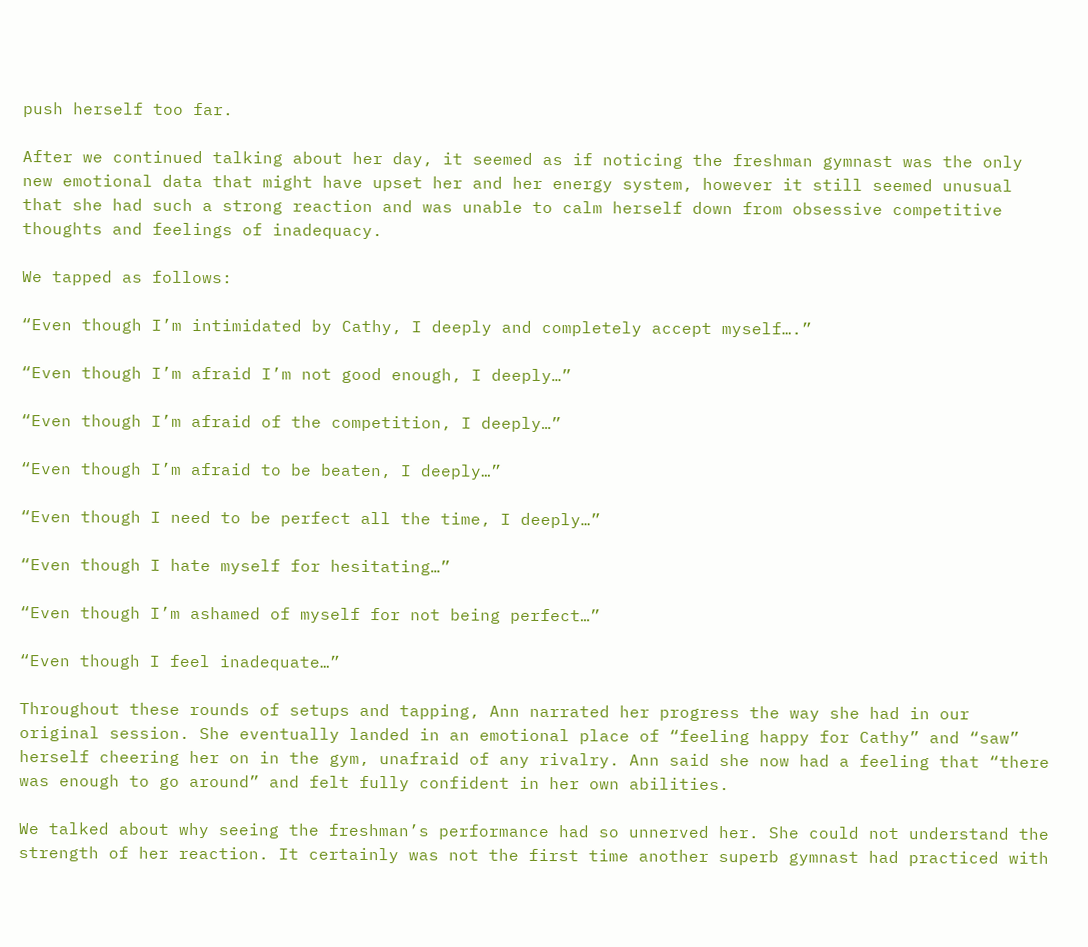push herself too far.

After we continued talking about her day, it seemed as if noticing the freshman gymnast was the only new emotional data that might have upset her and her energy system, however it still seemed unusual that she had such a strong reaction and was unable to calm herself down from obsessive competitive thoughts and feelings of inadequacy.

We tapped as follows:

“Even though I’m intimidated by Cathy, I deeply and completely accept myself….”

“Even though I’m afraid I’m not good enough, I deeply…”

“Even though I’m afraid of the competition, I deeply…”

“Even though I’m afraid to be beaten, I deeply…”

“Even though I need to be perfect all the time, I deeply…”

“Even though I hate myself for hesitating…”

“Even though I’m ashamed of myself for not being perfect…”

“Even though I feel inadequate…”

Throughout these rounds of setups and tapping, Ann narrated her progress the way she had in our original session. She eventually landed in an emotional place of “feeling happy for Cathy” and “saw” herself cheering her on in the gym, unafraid of any rivalry. Ann said she now had a feeling that “there was enough to go around” and felt fully confident in her own abilities.

We talked about why seeing the freshman’s performance had so unnerved her. She could not understand the strength of her reaction. It certainly was not the first time another superb gymnast had practiced with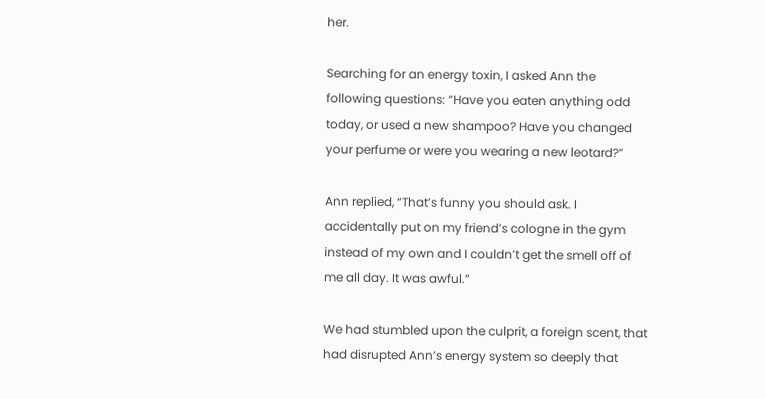her.

Searching for an energy toxin, I asked Ann the following questions: “Have you eaten anything odd today, or used a new shampoo? Have you changed your perfume or were you wearing a new leotard?”

Ann replied, “That’s funny you should ask. I accidentally put on my friend’s cologne in the gym instead of my own and I couldn’t get the smell off of me all day. It was awful.”

We had stumbled upon the culprit, a foreign scent, that had disrupted Ann’s energy system so deeply that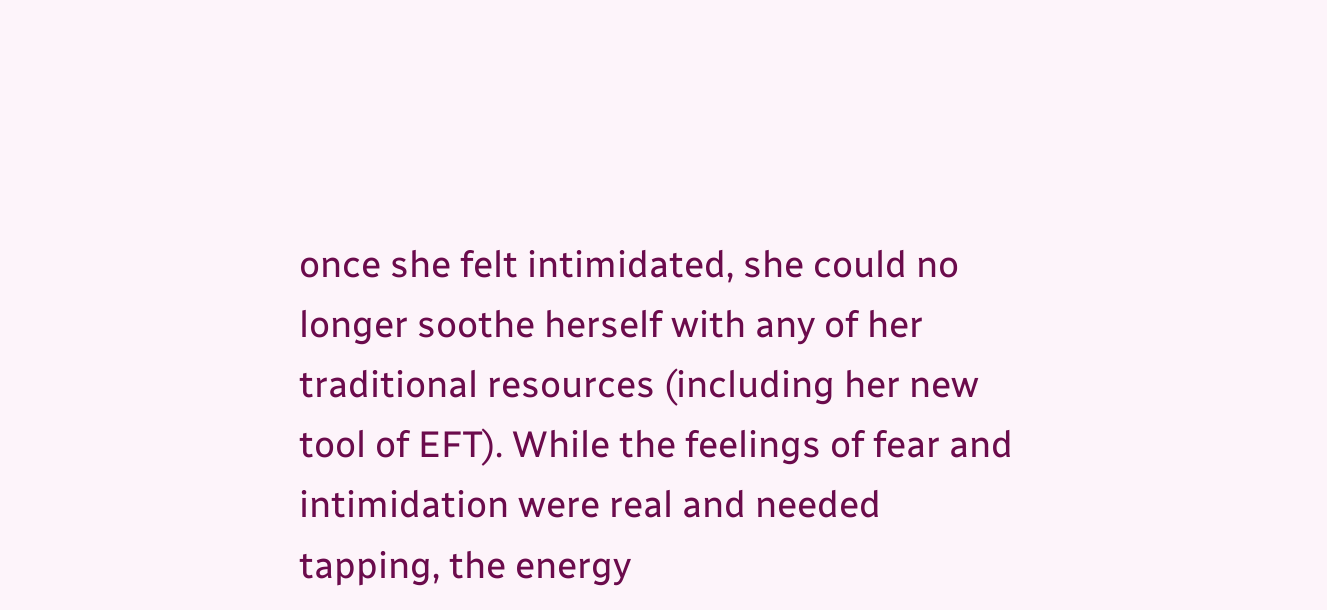once she felt intimidated, she could no longer soothe herself with any of her traditional resources (including her new tool of EFT). While the feelings of fear and intimidation were real and needed tapping, the energy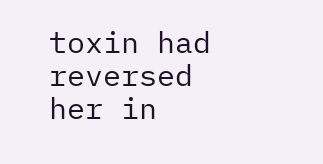toxin had reversed her in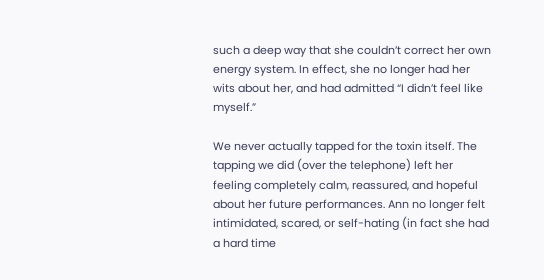such a deep way that she couldn’t correct her own energy system. In effect, she no longer had her wits about her, and had admitted “I didn’t feel like myself.”

We never actually tapped for the toxin itself. The tapping we did (over the telephone) left her feeling completely calm, reassured, and hopeful about her future performances. Ann no longer felt intimidated, scared, or self-hating (in fact she had a hard time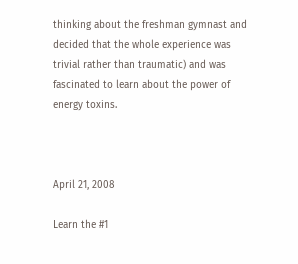thinking about the freshman gymnast and decided that the whole experience was trivial rather than traumatic) and was fascinated to learn about the power of energy toxins.



April 21, 2008

Learn the #1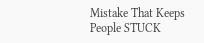Mistake That Keeps People STUCK